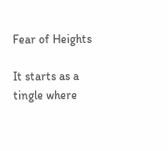Fear of Heights

It starts as a tingle where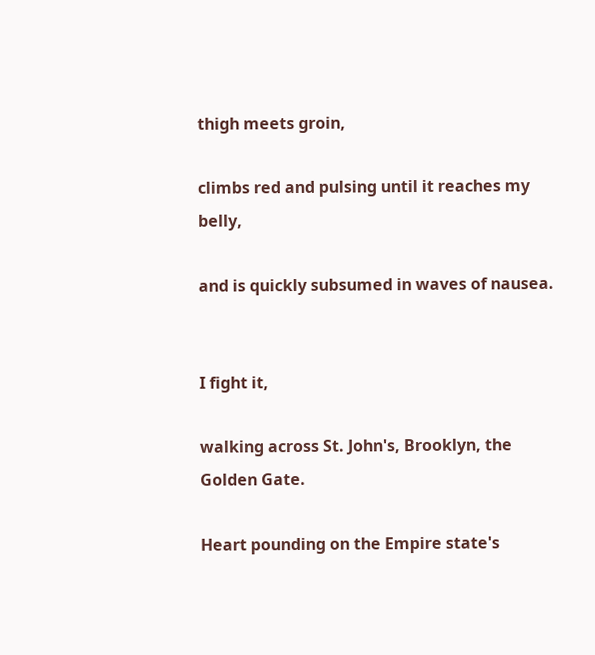thigh meets groin,

climbs red and pulsing until it reaches my belly,

and is quickly subsumed in waves of nausea.


I fight it,

walking across St. John's, Brooklyn, the Golden Gate.

Heart pounding on the Empire state's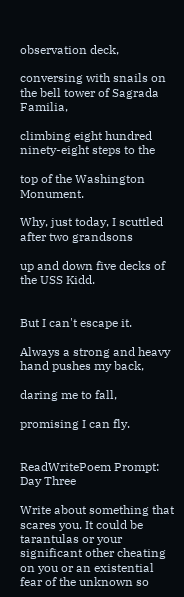observation deck,

conversing with snails on the bell tower of Sagrada Familia,

climbing eight hundred ninety-eight steps to the

top of the Washington Monument.

Why, just today, I scuttled after two grandsons

up and down five decks of the USS Kidd.


But I can't escape it.

Always a strong and heavy hand pushes my back,

daring me to fall,

promising I can fly.


ReadWritePoem Prompt: Day Three

Write about something that scares you. It could be tarantulas or your significant other cheating on you or an existential fear of the unknown so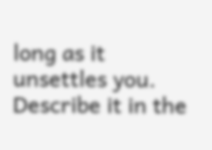long as it unsettles you. Describe it in the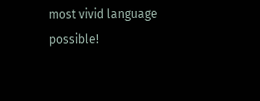most vivid language possible!